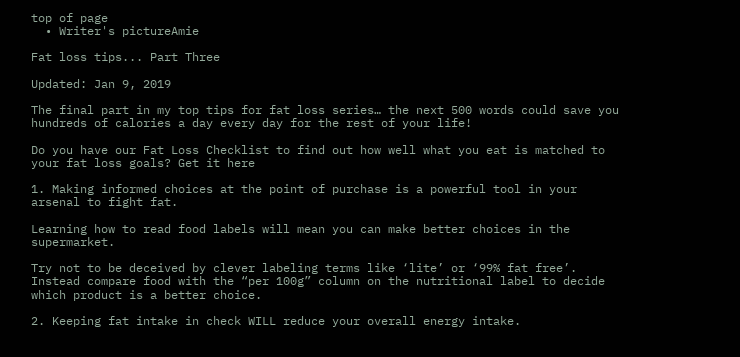top of page
  • Writer's pictureAmie

Fat loss tips... Part Three

Updated: Jan 9, 2019

The final part in my top tips for fat loss series… the next 500 words could save you hundreds of calories a day every day for the rest of your life!

Do you have our Fat Loss Checklist to find out how well what you eat is matched to your fat loss goals? Get it here

1. Making informed choices at the point of purchase is a powerful tool in your arsenal to fight fat.

Learning how to read food labels will mean you can make better choices in the supermarket.

Try not to be deceived by clever labeling terms like ‘lite’ or ‘99% fat free’. Instead compare food with the “per 100g” column on the nutritional label to decide which product is a better choice.

2. Keeping fat intake in check WILL reduce your overall energy intake.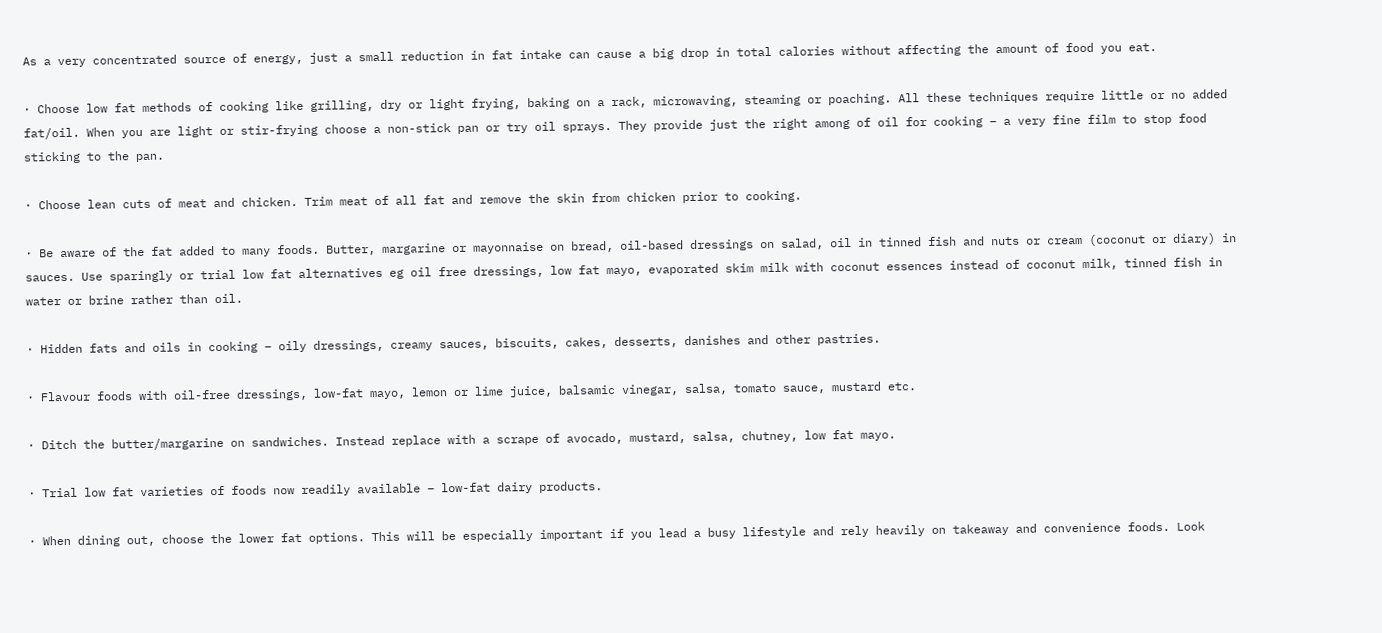As a very concentrated source of energy, just a small reduction in fat intake can cause a big drop in total calories without affecting the amount of food you eat.

· Choose low fat methods of cooking like grilling, dry or light frying, baking on a rack, microwaving, steaming or poaching. All these techniques require little or no added fat/oil. When you are light or stir-frying choose a non-stick pan or try oil sprays. They provide just the right among of oil for cooking – a very fine film to stop food sticking to the pan.

· Choose lean cuts of meat and chicken. Trim meat of all fat and remove the skin from chicken prior to cooking.

· Be aware of the fat added to many foods. Butter, margarine or mayonnaise on bread, oil-based dressings on salad, oil in tinned fish and nuts or cream (coconut or diary) in sauces. Use sparingly or trial low fat alternatives eg oil free dressings, low fat mayo, evaporated skim milk with coconut essences instead of coconut milk, tinned fish in water or brine rather than oil.

· Hidden fats and oils in cooking – oily dressings, creamy sauces, biscuits, cakes, desserts, danishes and other pastries.

· Flavour foods with oil-free dressings, low-fat mayo, lemon or lime juice, balsamic vinegar, salsa, tomato sauce, mustard etc.

· Ditch the butter/margarine on sandwiches. Instead replace with a scrape of avocado, mustard, salsa, chutney, low fat mayo.

· Trial low fat varieties of foods now readily available – low-fat dairy products.

· When dining out, choose the lower fat options. This will be especially important if you lead a busy lifestyle and rely heavily on takeaway and convenience foods. Look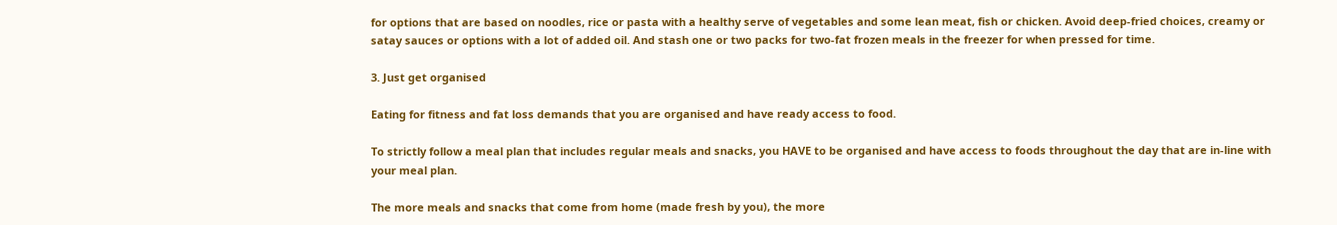for options that are based on noodles, rice or pasta with a healthy serve of vegetables and some lean meat, fish or chicken. Avoid deep-fried choices, creamy or satay sauces or options with a lot of added oil. And stash one or two packs for two-fat frozen meals in the freezer for when pressed for time.

3. Just get organised

Eating for fitness and fat loss demands that you are organised and have ready access to food.

To strictly follow a meal plan that includes regular meals and snacks, you HAVE to be organised and have access to foods throughout the day that are in-line with your meal plan.

The more meals and snacks that come from home (made fresh by you), the more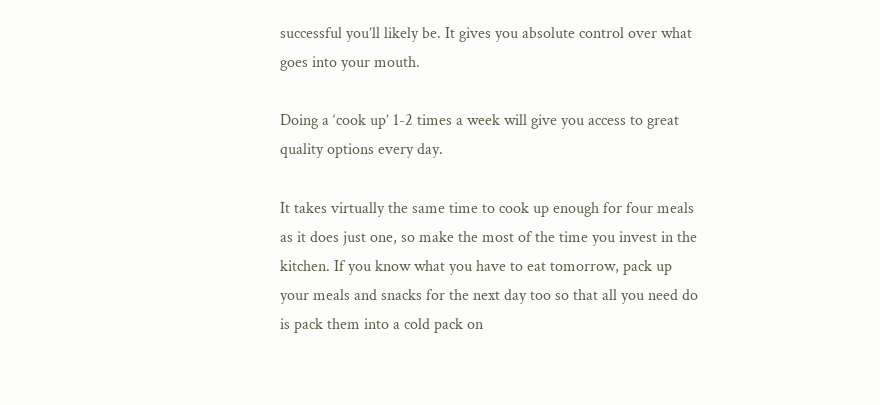successful you’ll likely be. It gives you absolute control over what goes into your mouth.

Doing a ‘cook up’ 1-2 times a week will give you access to great quality options every day.

It takes virtually the same time to cook up enough for four meals as it does just one, so make the most of the time you invest in the kitchen. If you know what you have to eat tomorrow, pack up your meals and snacks for the next day too so that all you need do is pack them into a cold pack on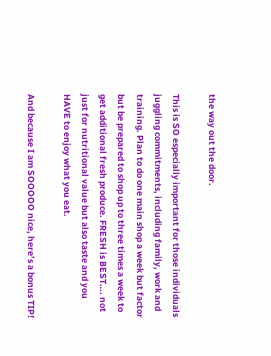the way out the door.

This is SO especially important for those individuals juggling commitments, including family, work and training. Plan to do one main shop a week but factor but be prepared to shop up to three times a week to get additional fresh produce. FRESH is BEST…. not just for nutritional value but also taste and you HAVE to enjoy what you eat.

And because I am SOOOOO nice, here’s a bonus TIP!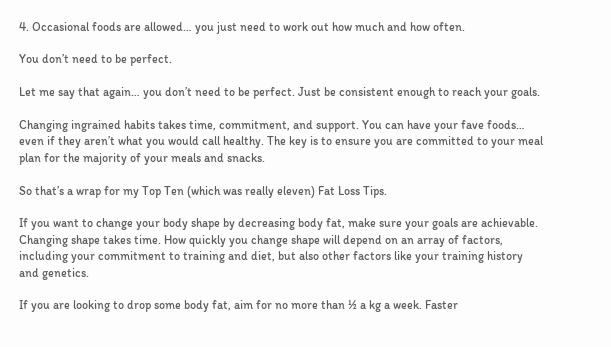4. Occasional foods are allowed… you just need to work out how much and how often.

You don’t need to be perfect.

Let me say that again… you don’t need to be perfect. Just be consistent enough to reach your goals.

Changing ingrained habits takes time, commitment, and support. You can have your fave foods… even if they aren’t what you would call healthy. The key is to ensure you are committed to your meal plan for the majority of your meals and snacks.

So that’s a wrap for my Top Ten (which was really eleven) Fat Loss Tips.

If you want to change your body shape by decreasing body fat, make sure your goals are achievable. Changing shape takes time. How quickly you change shape will depend on an array of factors, including your commitment to training and diet, but also other factors like your training history and genetics.

If you are looking to drop some body fat, aim for no more than ½ a kg a week. Faster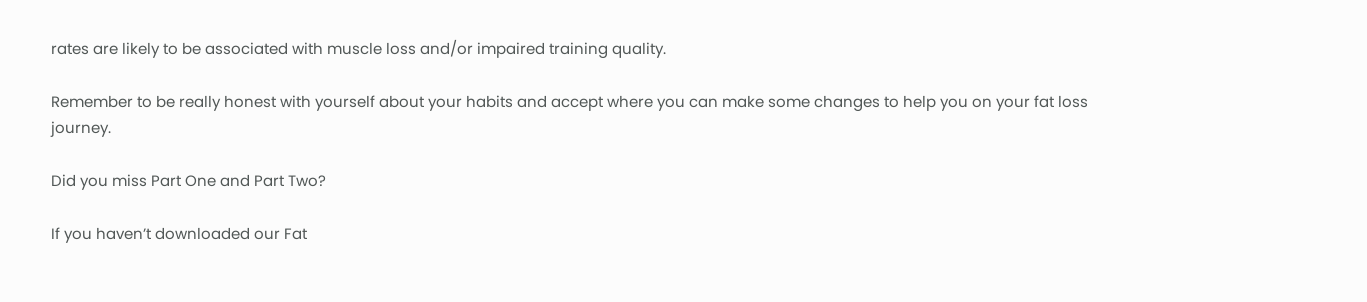rates are likely to be associated with muscle loss and/or impaired training quality.

Remember to be really honest with yourself about your habits and accept where you can make some changes to help you on your fat loss journey.

Did you miss Part One and Part Two?

If you haven’t downloaded our Fat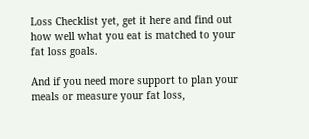Loss Checklist yet, get it here and find out how well what you eat is matched to your fat loss goals.

And if you need more support to plan your meals or measure your fat loss,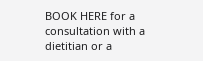BOOK HERE for a consultation with a dietitian or a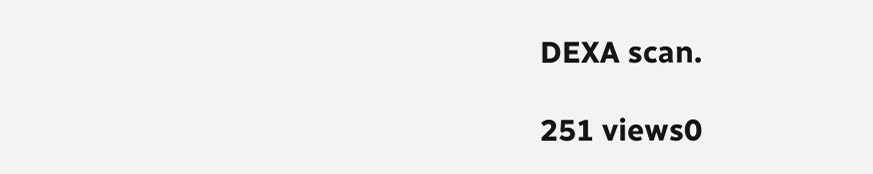DEXA scan.

251 views0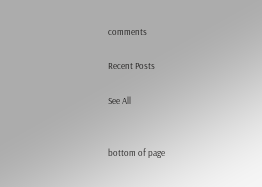comments

Recent Posts

See All


bottom of page